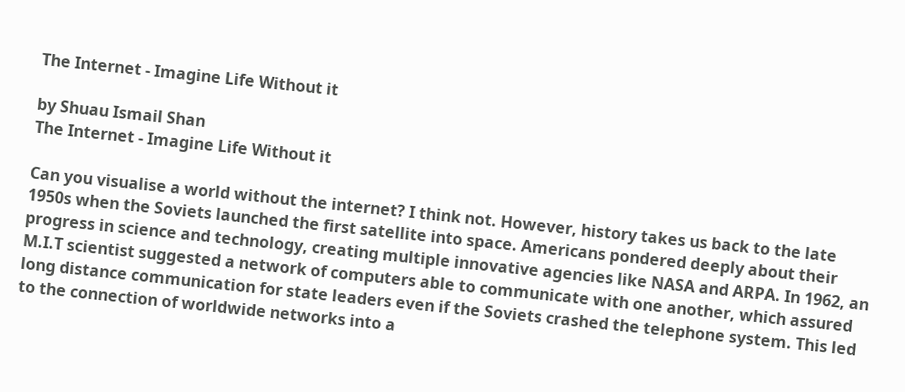The Internet - Imagine Life Without it

by Shuau Ismail Shan
The Internet - Imagine Life Without it

Can you visualise a world without the internet? I think not. However, history takes us back to the late 1950s when the Soviets launched the first satellite into space. Americans pondered deeply about their progress in science and technology, creating multiple innovative agencies like NASA and ARPA. In 1962, an M.I.T scientist suggested a network of computers able to communicate with one another, which assured long distance communication for state leaders even if the Soviets crashed the telephone system. This led to the connection of worldwide networks into a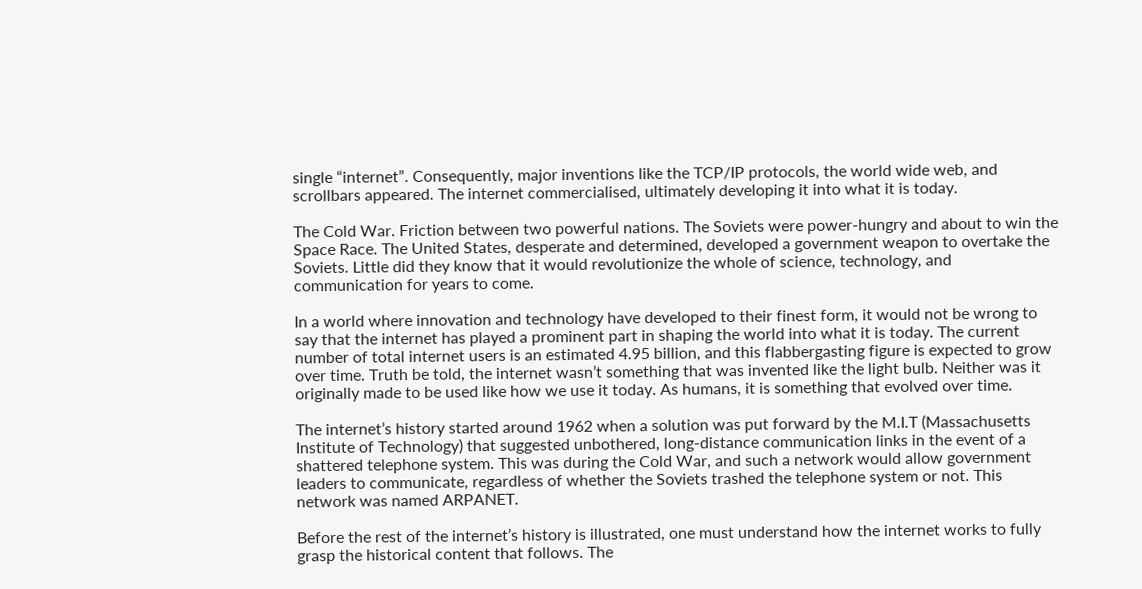single “internet”. Consequently, major inventions like the TCP/IP protocols, the world wide web, and scrollbars appeared. The internet commercialised, ultimately developing it into what it is today.

The Cold War. Friction between two powerful nations. The Soviets were power-hungry and about to win the Space Race. The United States, desperate and determined, developed a government weapon to overtake the Soviets. Little did they know that it would revolutionize the whole of science, technology, and communication for years to come.

In a world where innovation and technology have developed to their finest form, it would not be wrong to say that the internet has played a prominent part in shaping the world into what it is today. The current number of total internet users is an estimated 4.95 billion, and this flabbergasting figure is expected to grow over time. Truth be told, the internet wasn’t something that was invented like the light bulb. Neither was it originally made to be used like how we use it today. As humans, it is something that evolved over time.

The internet’s history started around 1962 when a solution was put forward by the M.I.T (Massachusetts Institute of Technology) that suggested unbothered, long-distance communication links in the event of a shattered telephone system. This was during the Cold War, and such a network would allow government leaders to communicate, regardless of whether the Soviets trashed the telephone system or not. This network was named ARPANET.

Before the rest of the internet’s history is illustrated, one must understand how the internet works to fully grasp the historical content that follows. The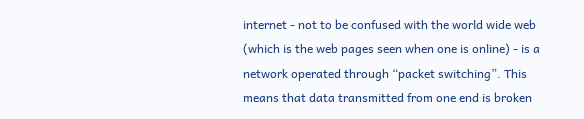internet - not to be confused with the world wide web (which is the web pages seen when one is online) - is a network operated through “packet switching”. This means that data transmitted from one end is broken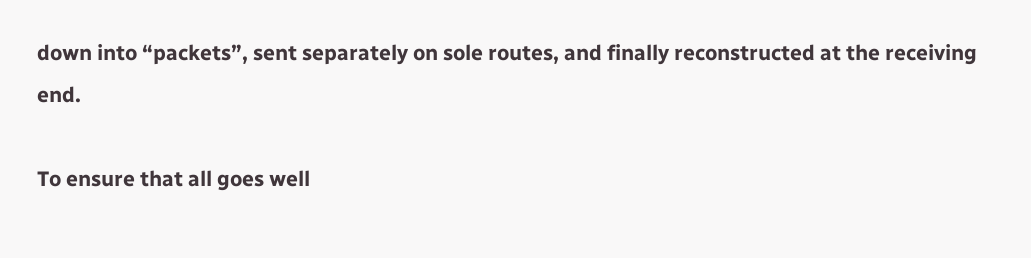down into “packets”, sent separately on sole routes, and finally reconstructed at the receiving end.

To ensure that all goes well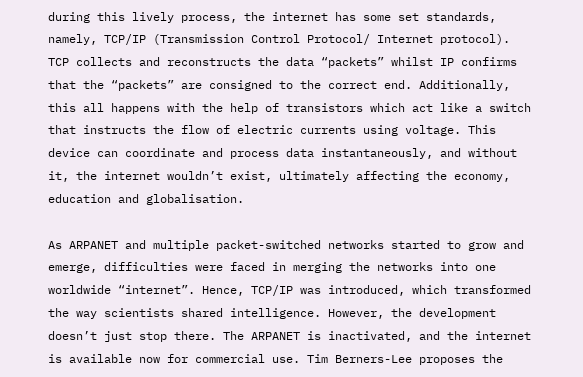during this lively process, the internet has some set standards, namely, TCP/IP (Transmission Control Protocol/ Internet protocol). TCP collects and reconstructs the data “packets” whilst IP confirms that the “packets” are consigned to the correct end. Additionally, this all happens with the help of transistors which act like a switch that instructs the flow of electric currents using voltage. This device can coordinate and process data instantaneously, and without it, the internet wouldn’t exist, ultimately affecting the economy, education and globalisation.

As ARPANET and multiple packet-switched networks started to grow and emerge, difficulties were faced in merging the networks into one worldwide “internet”. Hence, TCP/IP was introduced, which transformed the way scientists shared intelligence. However, the development doesn’t just stop there. The ARPANET is inactivated, and the internet is available now for commercial use. Tim Berners-Lee proposes the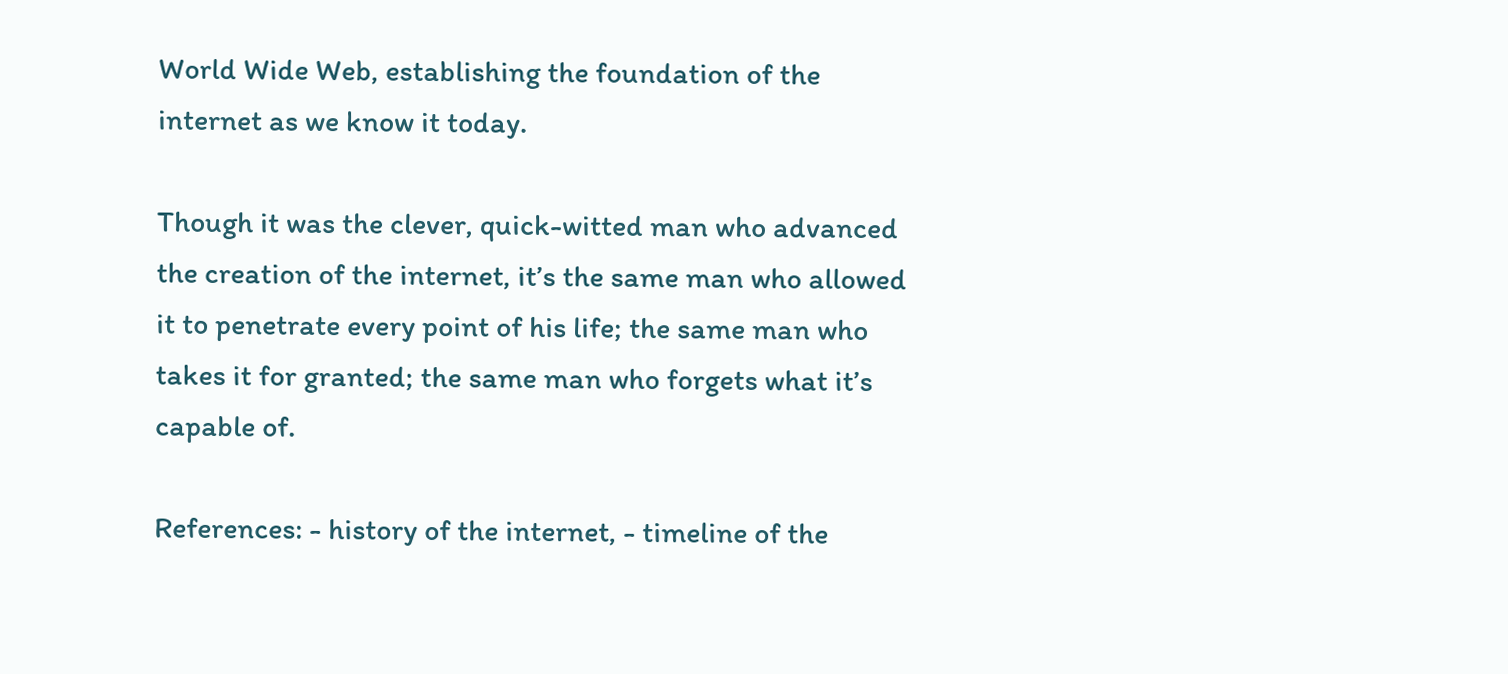World Wide Web, establishing the foundation of the internet as we know it today.

Though it was the clever, quick-witted man who advanced the creation of the internet, it’s the same man who allowed it to penetrate every point of his life; the same man who takes it for granted; the same man who forgets what it’s capable of.

References: - history of the internet, - timeline of the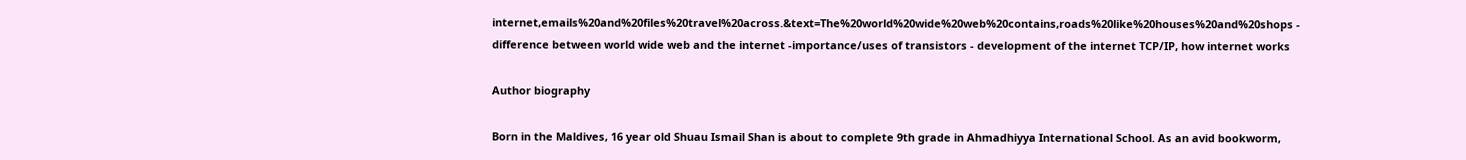internet,emails%20and%20files%20travel%20across.&text=The%20world%20wide%20web%20contains,roads%20like%20houses%20and%20shops - difference between world wide web and the internet -importance/uses of transistors - development of the internet TCP/IP, how internet works

Author biography

Born in the Maldives, 16 year old Shuau Ismail Shan is about to complete 9th grade in Ahmadhiyya International School. As an avid bookworm,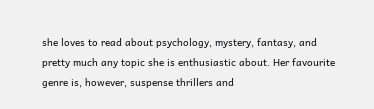she loves to read about psychology, mystery, fantasy, and pretty much any topic she is enthusiastic about. Her favourite genre is, however, suspense thrillers and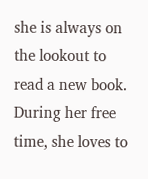she is always on the lookout to read a new book. During her free time, she loves to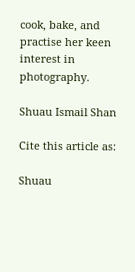cook, bake, and practise her keen interest in photography.

Shuau Ismail Shan

Cite this article as:

Shuau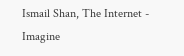Ismail Shan, The Internet - Imagine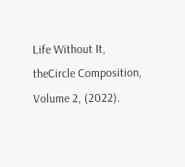Life Without It, theCircle Composition, Volume 2, (2022).